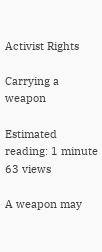Activist Rights

Carrying a weapon

Estimated reading: 1 minute 63 views

A weapon may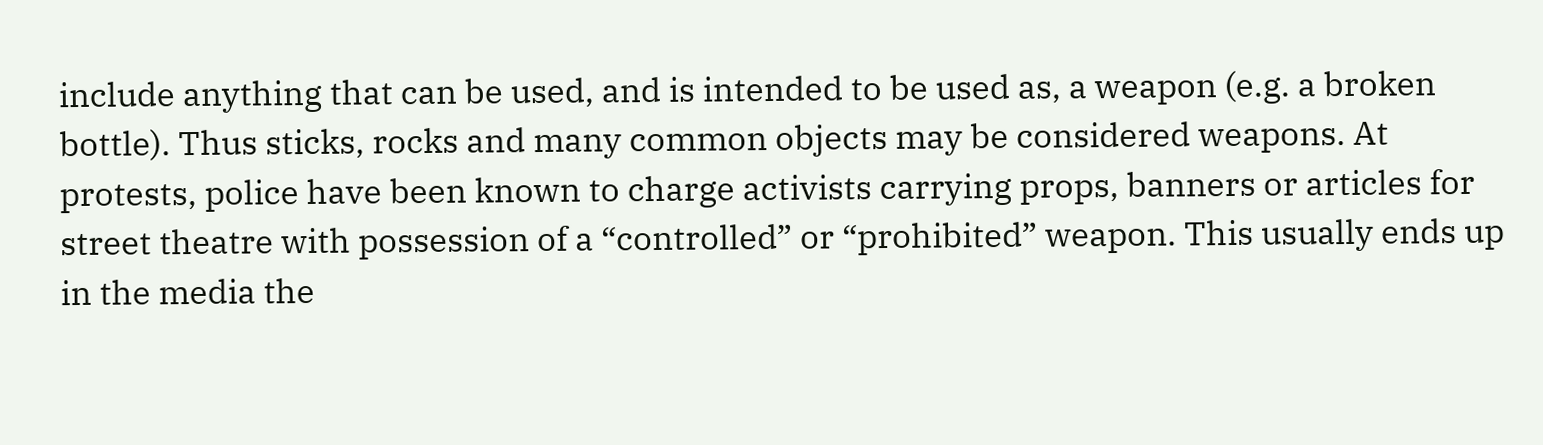include anything that can be used, and is intended to be used as, a weapon (e.g. a broken bottle). Thus sticks, rocks and many common objects may be considered weapons. At protests, police have been known to charge activists carrying props, banners or articles for street theatre with possession of a “controlled” or “prohibited” weapon. This usually ends up in the media the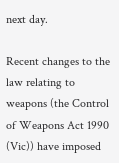next day.

Recent changes to the law relating to weapons (the Control of Weapons Act 1990 (Vic)) have imposed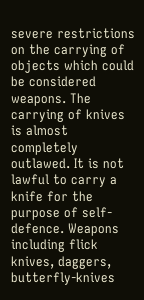severe restrictions on the carrying of objects which could be considered weapons. The carrying of knives is almost completely outlawed. It is not lawful to carry a knife for the purpose of self-defence. Weapons including flick knives, daggers, butterfly-knives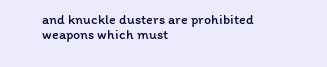and knuckle dusters are prohibited weapons which must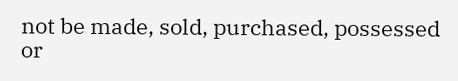not be made, sold, purchased, possessed or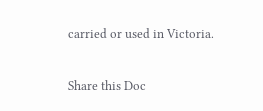carried or used in Victoria.

Share this Doc